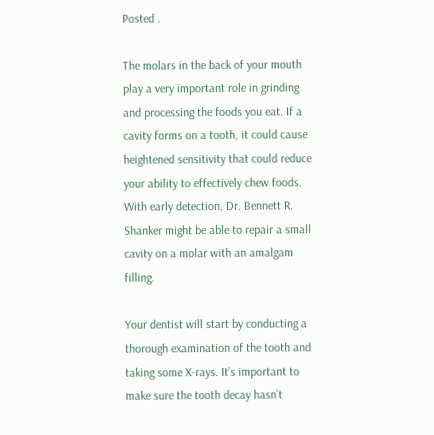Posted .

The molars in the back of your mouth play a very important role in grinding and processing the foods you eat. If a cavity forms on a tooth, it could cause heightened sensitivity that could reduce your ability to effectively chew foods. With early detection, Dr. Bennett R. Shanker might be able to repair a small cavity on a molar with an amalgam filling.

Your dentist will start by conducting a thorough examination of the tooth and taking some X-rays. It’s important to make sure the tooth decay hasn’t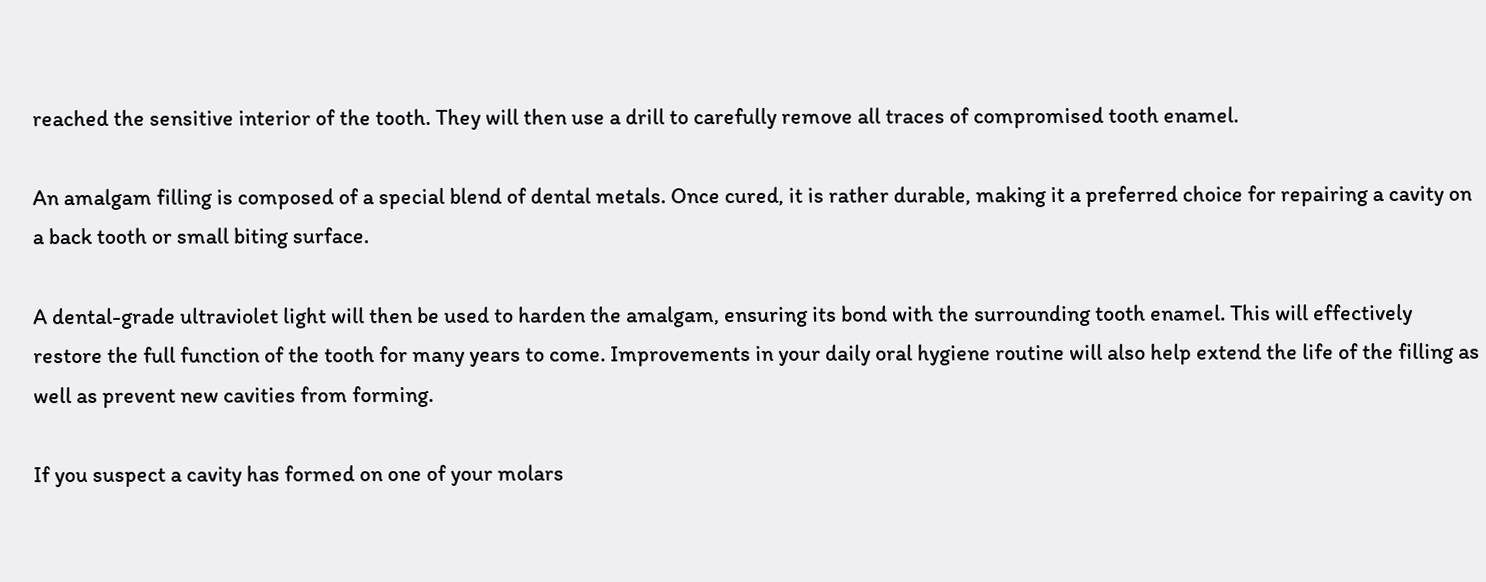reached the sensitive interior of the tooth. They will then use a drill to carefully remove all traces of compromised tooth enamel.

An amalgam filling is composed of a special blend of dental metals. Once cured, it is rather durable, making it a preferred choice for repairing a cavity on a back tooth or small biting surface.

A dental-grade ultraviolet light will then be used to harden the amalgam, ensuring its bond with the surrounding tooth enamel. This will effectively restore the full function of the tooth for many years to come. Improvements in your daily oral hygiene routine will also help extend the life of the filling as well as prevent new cavities from forming.

If you suspect a cavity has formed on one of your molars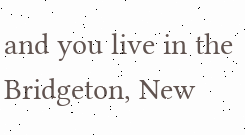and you live in the Bridgeton, New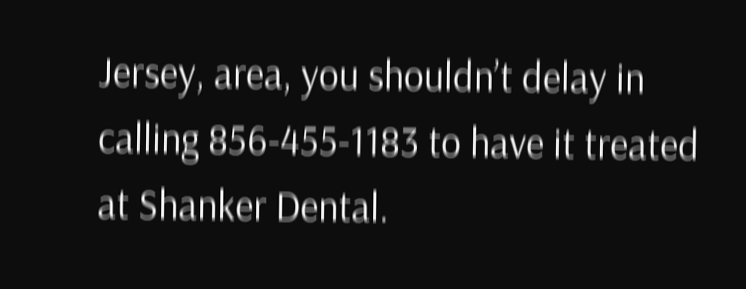Jersey, area, you shouldn’t delay in calling 856-455-1183 to have it treated at Shanker Dental.